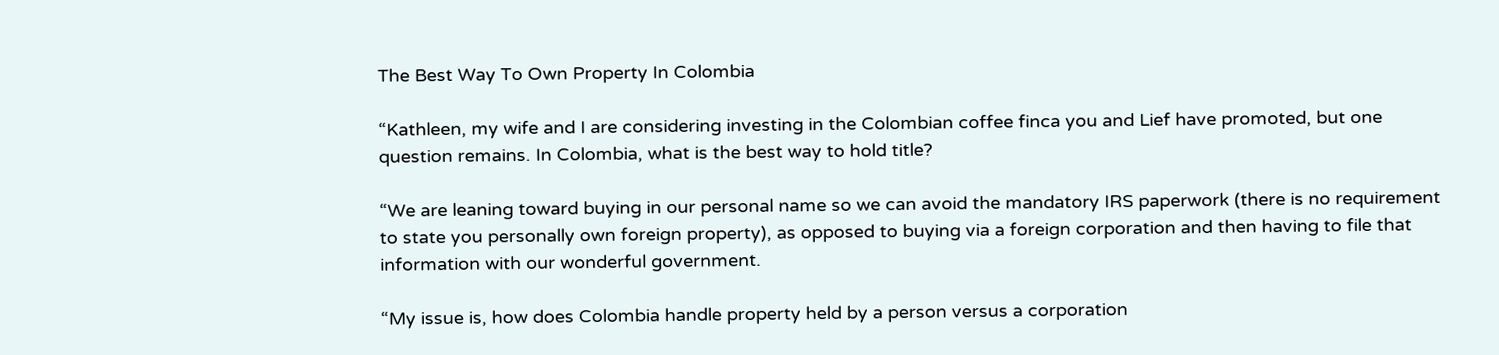The Best Way To Own Property In Colombia

“Kathleen, my wife and I are considering investing in the Colombian coffee finca you and Lief have promoted, but one question remains. In Colombia, what is the best way to hold title?

“We are leaning toward buying in our personal name so we can avoid the mandatory IRS paperwork (there is no requirement to state you personally own foreign property), as opposed to buying via a foreign corporation and then having to file that information with our wonderful government.

“My issue is, how does Colombia handle property held by a person versus a corporation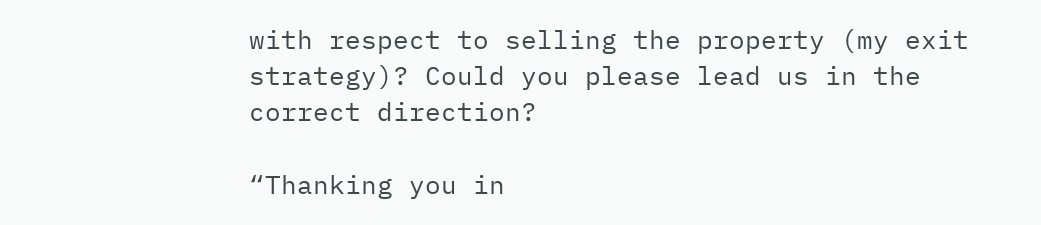with respect to selling the property (my exit strategy)? Could you please lead us in the correct direction?

“Thanking you in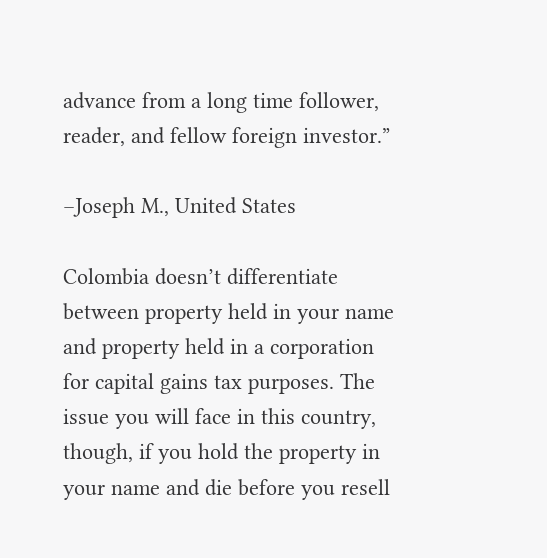advance from a long time follower, reader, and fellow foreign investor.”

–Joseph M., United States

Colombia doesn’t differentiate between property held in your name and property held in a corporation for capital gains tax purposes. The issue you will face in this country, though, if you hold the property in your name and die before you resell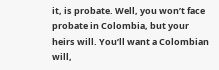it, is probate. Well, you won’t face probate in Colombia, but your heirs will. You’ll want a Colombian will,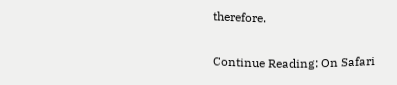therefore.

Continue Reading: On Safari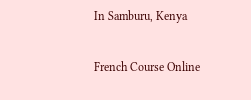In Samburu, Kenya

French Course Online